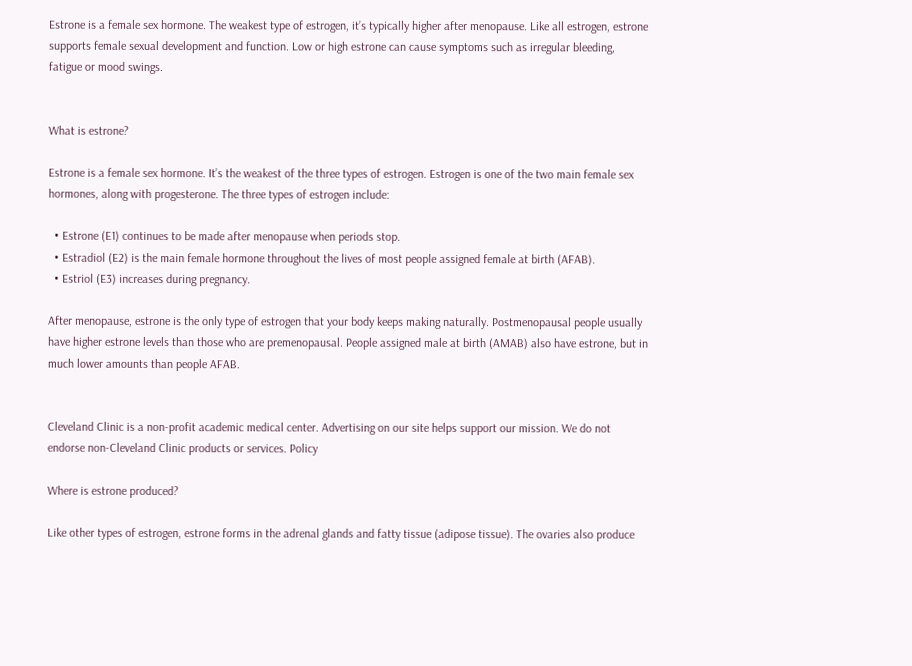Estrone is a female sex hormone. The weakest type of estrogen, it’s typically higher after menopause. Like all estrogen, estrone supports female sexual development and function. Low or high estrone can cause symptoms such as irregular bleeding, fatigue or mood swings.


What is estrone?

Estrone is a female sex hormone. It’s the weakest of the three types of estrogen. Estrogen is one of the two main female sex hormones, along with progesterone. The three types of estrogen include:

  • Estrone (E1) continues to be made after menopause when periods stop.
  • Estradiol (E2) is the main female hormone throughout the lives of most people assigned female at birth (AFAB).
  • Estriol (E3) increases during pregnancy.

After menopause, estrone is the only type of estrogen that your body keeps making naturally. Postmenopausal people usually have higher estrone levels than those who are premenopausal. People assigned male at birth (AMAB) also have estrone, but in much lower amounts than people AFAB.


Cleveland Clinic is a non-profit academic medical center. Advertising on our site helps support our mission. We do not endorse non-Cleveland Clinic products or services. Policy

Where is estrone produced?

Like other types of estrogen, estrone forms in the adrenal glands and fatty tissue (adipose tissue). The ovaries also produce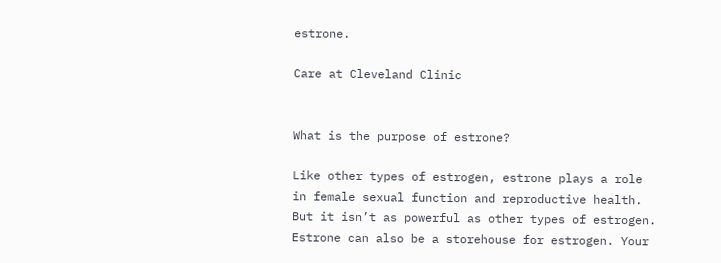estrone.

Care at Cleveland Clinic


What is the purpose of estrone?

Like other types of estrogen, estrone plays a role in female sexual function and reproductive health. But it isn’t as powerful as other types of estrogen. Estrone can also be a storehouse for estrogen. Your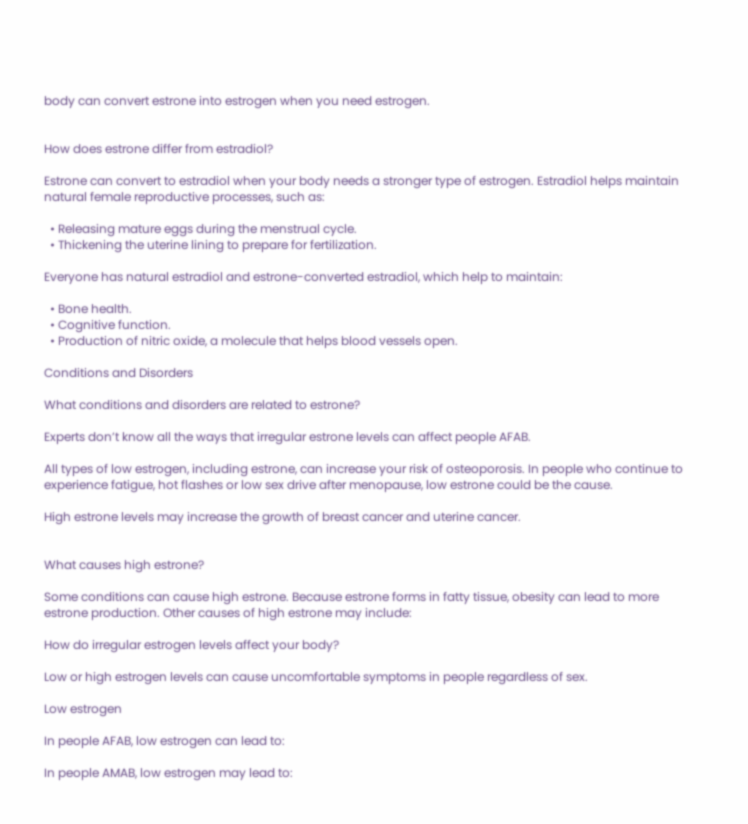body can convert estrone into estrogen when you need estrogen.


How does estrone differ from estradiol?

Estrone can convert to estradiol when your body needs a stronger type of estrogen. Estradiol helps maintain natural female reproductive processes, such as:

  • Releasing mature eggs during the menstrual cycle.
  • Thickening the uterine lining to prepare for fertilization.

Everyone has natural estradiol and estrone-converted estradiol, which help to maintain:

  • Bone health.
  • Cognitive function.
  • Production of nitric oxide, a molecule that helps blood vessels open.

Conditions and Disorders

What conditions and disorders are related to estrone?

Experts don’t know all the ways that irregular estrone levels can affect people AFAB.

All types of low estrogen, including estrone, can increase your risk of osteoporosis. In people who continue to experience fatigue, hot flashes or low sex drive after menopause, low estrone could be the cause.

High estrone levels may increase the growth of breast cancer and uterine cancer.


What causes high estrone?

Some conditions can cause high estrone. Because estrone forms in fatty tissue, obesity can lead to more estrone production. Other causes of high estrone may include:

How do irregular estrogen levels affect your body?

Low or high estrogen levels can cause uncomfortable symptoms in people regardless of sex.

Low estrogen

In people AFAB, low estrogen can lead to:

In people AMAB, low estrogen may lead to: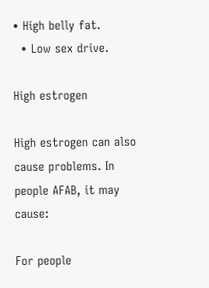• High belly fat.
  • Low sex drive.

High estrogen

High estrogen can also cause problems. In people AFAB, it may cause:

For people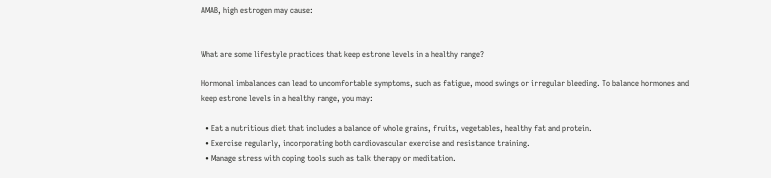AMAB, high estrogen may cause:


What are some lifestyle practices that keep estrone levels in a healthy range?

Hormonal imbalances can lead to uncomfortable symptoms, such as fatigue, mood swings or irregular bleeding. To balance hormones and keep estrone levels in a healthy range, you may:

  • Eat a nutritious diet that includes a balance of whole grains, fruits, vegetables, healthy fat and protein.
  • Exercise regularly, incorporating both cardiovascular exercise and resistance training.
  • Manage stress with coping tools such as talk therapy or meditation.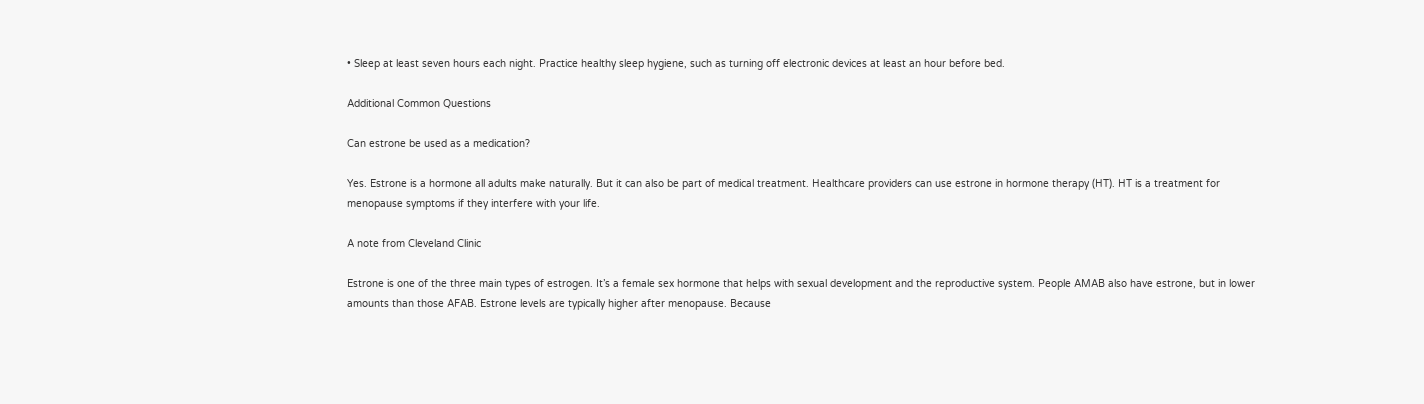• Sleep at least seven hours each night. Practice healthy sleep hygiene, such as turning off electronic devices at least an hour before bed.

Additional Common Questions

Can estrone be used as a medication?

Yes. Estrone is a hormone all adults make naturally. But it can also be part of medical treatment. Healthcare providers can use estrone in hormone therapy (HT). HT is a treatment for menopause symptoms if they interfere with your life.

A note from Cleveland Clinic

Estrone is one of the three main types of estrogen. It’s a female sex hormone that helps with sexual development and the reproductive system. People AMAB also have estrone, but in lower amounts than those AFAB. Estrone levels are typically higher after menopause. Because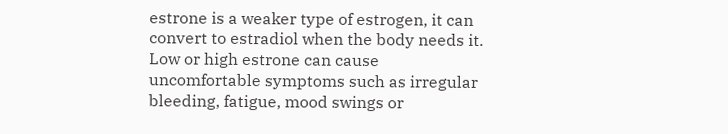estrone is a weaker type of estrogen, it can convert to estradiol when the body needs it. Low or high estrone can cause uncomfortable symptoms such as irregular bleeding, fatigue, mood swings or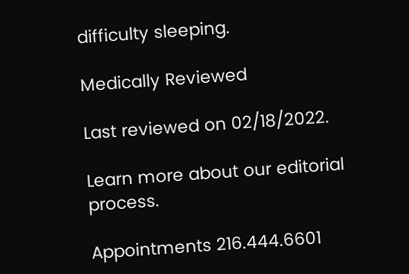difficulty sleeping.

Medically Reviewed

Last reviewed on 02/18/2022.

Learn more about our editorial process.

Appointments 216.444.6601